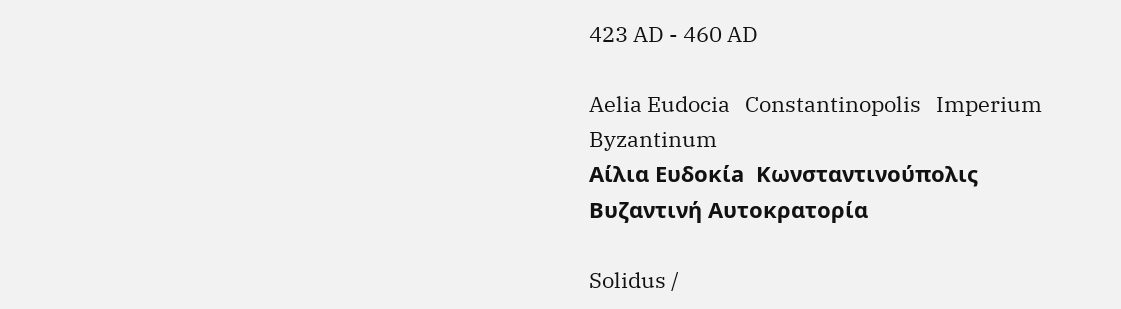423 AD - 460 AD

Aelia Eudocia   Constantinopolis   Imperium Byzantinum
Αίλια Ευδοκίa  Κωνσταντινούπολις  Βυζαντινή Αυτοκρατορία

Solidus /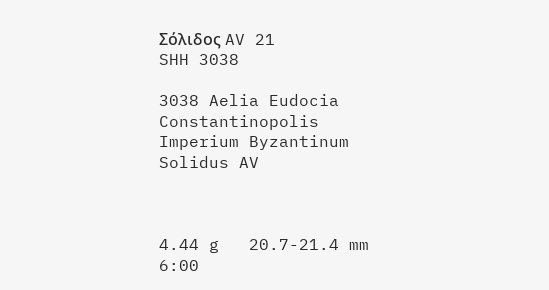Σόλιδος AV 21
SHH 3038

3038 Aelia Eudocia Constantinopolis Imperium Byzantinum Solidus AV



4.44 g   20.7-21.4 mm   6:00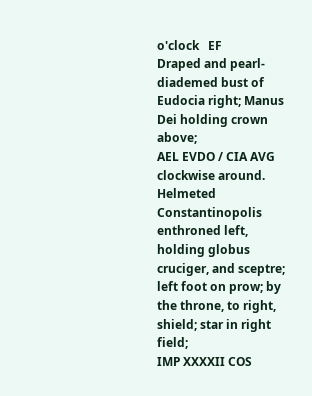o'clock   EF
Draped and pearl-diademed bust of Eudocia right; Manus Dei holding crown above;
AEL EVDO / CIA AVG clockwise around.
Helmeted Constantinopolis enthroned left, holding globus cruciger, and sceptre;
left foot on prow; by the throne, to right, shield; star in right field;
IMP XXXXII COS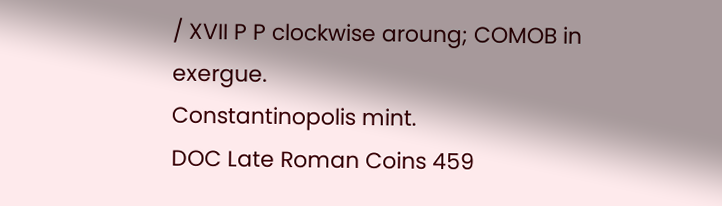/ XVII P P clockwise aroung; COMOB in exergue.
Constantinopolis mint.
DOC Late Roman Coins 459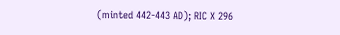(minted 442-443 AD); RIC X 296